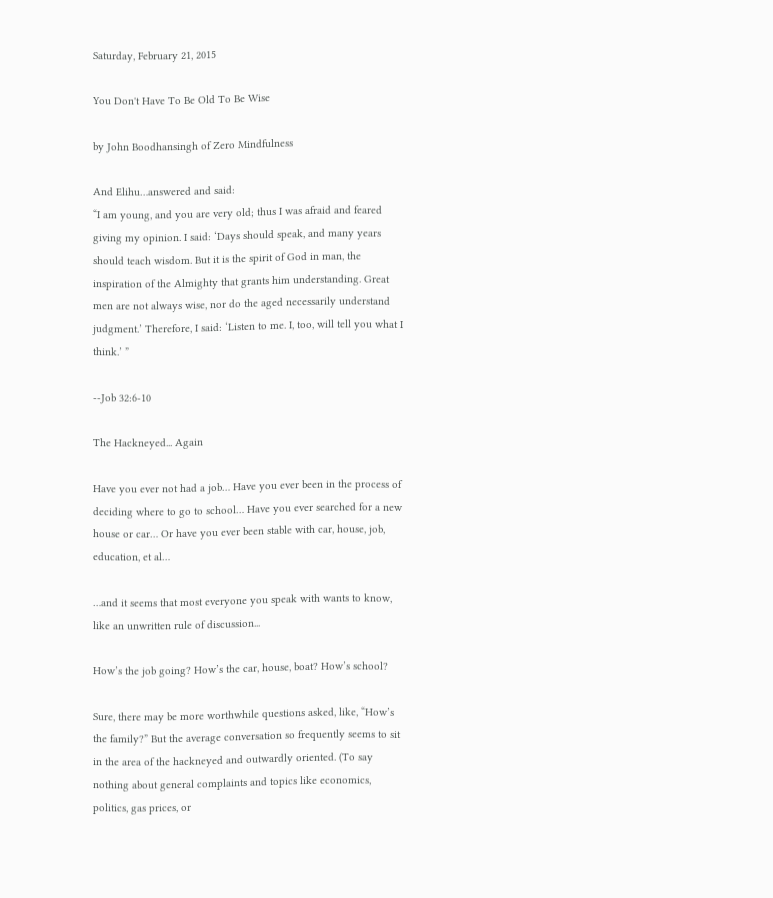Saturday, February 21, 2015

You Don't Have To Be Old To Be Wise

by John Boodhansingh of Zero Mindfulness

And Elihu…answered and said:
“I am young, and you are very old; thus I was afraid and feared giving my opinion. I said: ‘Days should speak, and many years should teach wisdom. But it is the spirit of God in man, the inspiration of the Almighty that grants him understanding. Great men are not always wise, nor do the aged necessarily understand judgment.’ Therefore, I said: ‘Listen to me. I, too, will tell you what I think.’ ”

--Job 32:6-10

The Hackneyed... Again

Have you ever not had a job… Have you ever been in the process of deciding where to go to school… Have you ever searched for a new house or car… Or have you ever been stable with car, house, job, education, et al…

…and it seems that most everyone you speak with wants to know, like an unwritten rule of discussion...

How’s the job going? How’s the car, house, boat? How’s school?

Sure, there may be more worthwhile questions asked, like, “How’s the family?” But the average conversation so frequently seems to sit in the area of the hackneyed and outwardly oriented. (To say nothing about general complaints and topics like economics, politics, gas prices, or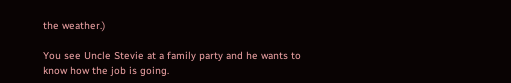the weather.)

You see Uncle Stevie at a family party and he wants to know how the job is going.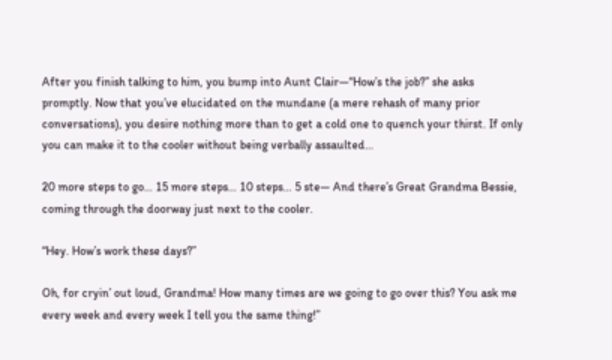After you finish talking to him, you bump into Aunt Clair—“How’s the job?” she asks promptly. Now that you’ve elucidated on the mundane (a mere rehash of many prior conversations), you desire nothing more than to get a cold one to quench your thirst. If only you can make it to the cooler without being verbally assaulted…

20 more steps to go… 15 more steps… 10 steps… 5 ste— And there’s Great Grandma Bessie, coming through the doorway just next to the cooler.

“Hey. How’s work these days?”

Oh, for cryin’ out loud, Grandma! How many times are we going to go over this? You ask me every week and every week I tell you the same thing!”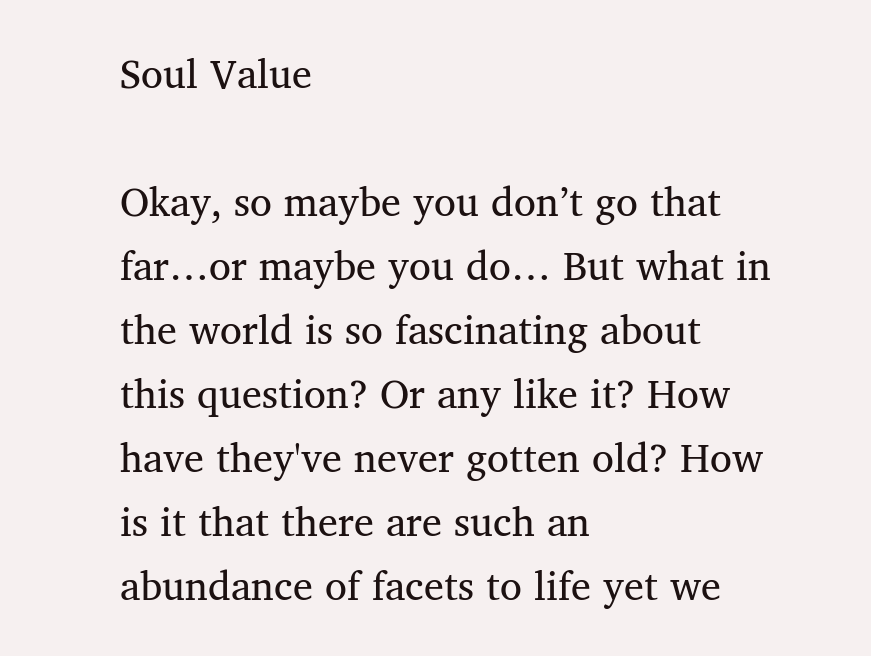Soul Value

Okay, so maybe you don’t go that far…or maybe you do… But what in the world is so fascinating about this question? Or any like it? How have they've never gotten old? How is it that there are such an abundance of facets to life yet we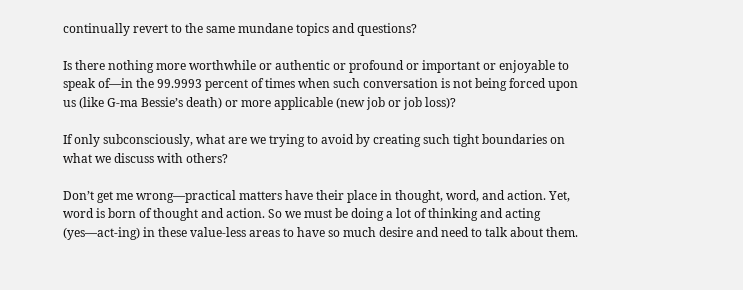continually revert to the same mundane topics and questions?

Is there nothing more worthwhile or authentic or profound or important or enjoyable to speak of—in the 99.9993 percent of times when such conversation is not being forced upon us (like G-ma Bessie’s death) or more applicable (new job or job loss)?

If only subconsciously, what are we trying to avoid by creating such tight boundaries on what we discuss with others?

Don’t get me wrong—practical matters have their place in thought, word, and action. Yet, word is born of thought and action. So we must be doing a lot of thinking and acting (yes—act-ing) in these value-less areas to have so much desire and need to talk about them.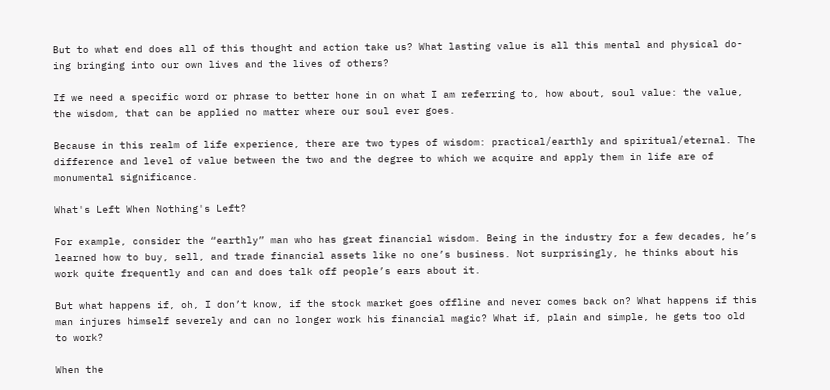But to what end does all of this thought and action take us? What lasting value is all this mental and physical do-ing bringing into our own lives and the lives of others?

If we need a specific word or phrase to better hone in on what I am referring to, how about, soul value: the value, the wisdom, that can be applied no matter where our soul ever goes.

Because in this realm of life experience, there are two types of wisdom: practical/earthly and spiritual/eternal. The difference and level of value between the two and the degree to which we acquire and apply them in life are of monumental significance.

What's Left When Nothing's Left?

For example, consider the “earthly” man who has great financial wisdom. Being in the industry for a few decades, he’s learned how to buy, sell, and trade financial assets like no one’s business. Not surprisingly, he thinks about his work quite frequently and can and does talk off people’s ears about it.

But what happens if, oh, I don’t know, if the stock market goes offline and never comes back on? What happens if this man injures himself severely and can no longer work his financial magic? What if, plain and simple, he gets too old to work?

When the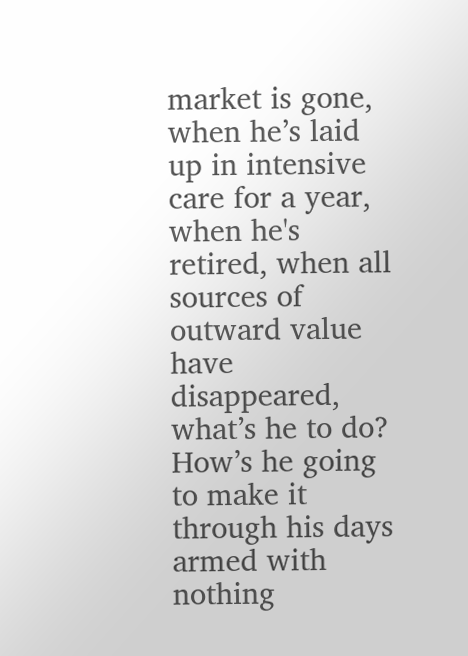market is gone, when he’s laid up in intensive care for a year, when he's retired, when all sources of outward value have disappeared, what’s he to do? How’s he going to make it through his days armed with nothing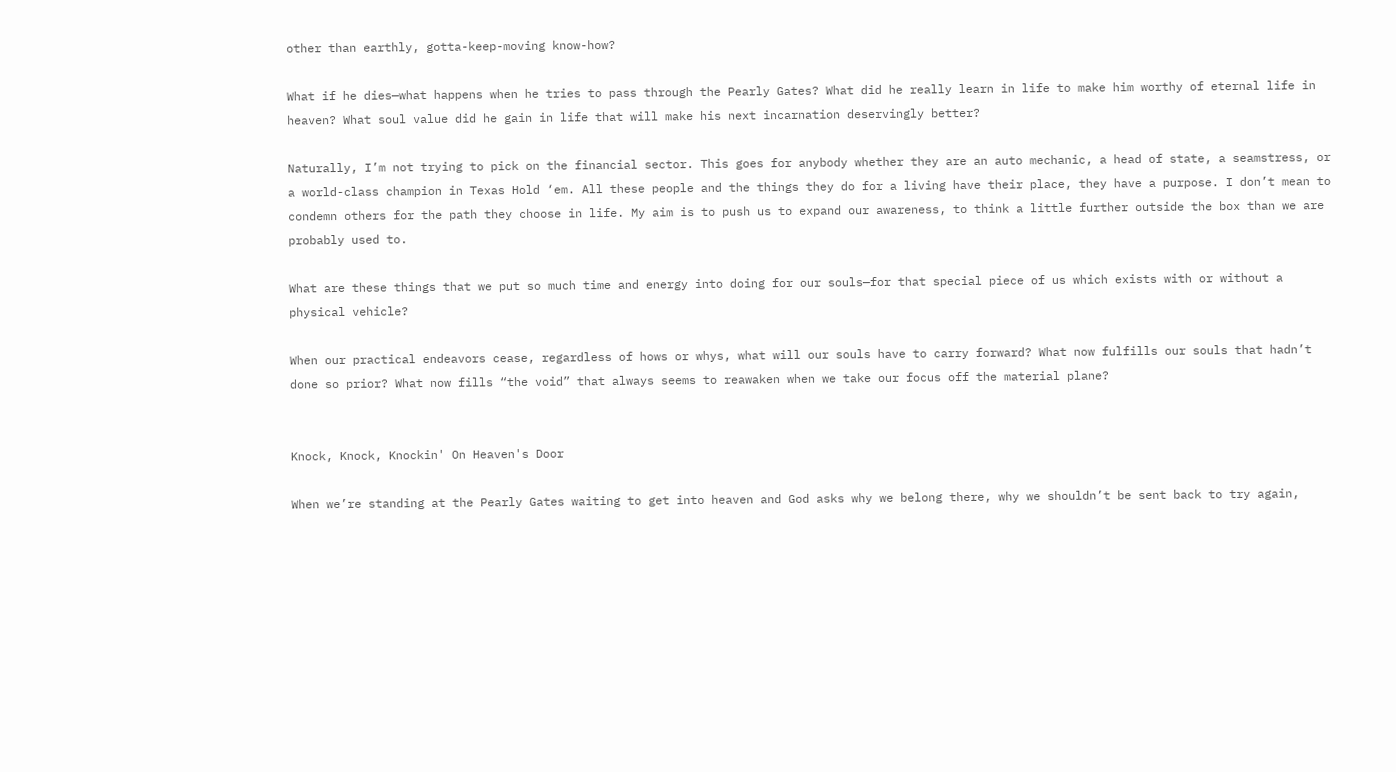other than earthly, gotta-keep-moving know-how?

What if he dies—what happens when he tries to pass through the Pearly Gates? What did he really learn in life to make him worthy of eternal life in heaven? What soul value did he gain in life that will make his next incarnation deservingly better?

Naturally, I’m not trying to pick on the financial sector. This goes for anybody whether they are an auto mechanic, a head of state, a seamstress, or a world-class champion in Texas Hold ‘em. All these people and the things they do for a living have their place, they have a purpose. I don’t mean to condemn others for the path they choose in life. My aim is to push us to expand our awareness, to think a little further outside the box than we are probably used to.

What are these things that we put so much time and energy into doing for our souls—for that special piece of us which exists with or without a physical vehicle?

When our practical endeavors cease, regardless of hows or whys, what will our souls have to carry forward? What now fulfills our souls that hadn’t done so prior? What now fills “the void” that always seems to reawaken when we take our focus off the material plane?


Knock, Knock, Knockin' On Heaven's Door

When we’re standing at the Pearly Gates waiting to get into heaven and God asks why we belong there, why we shouldn’t be sent back to try again,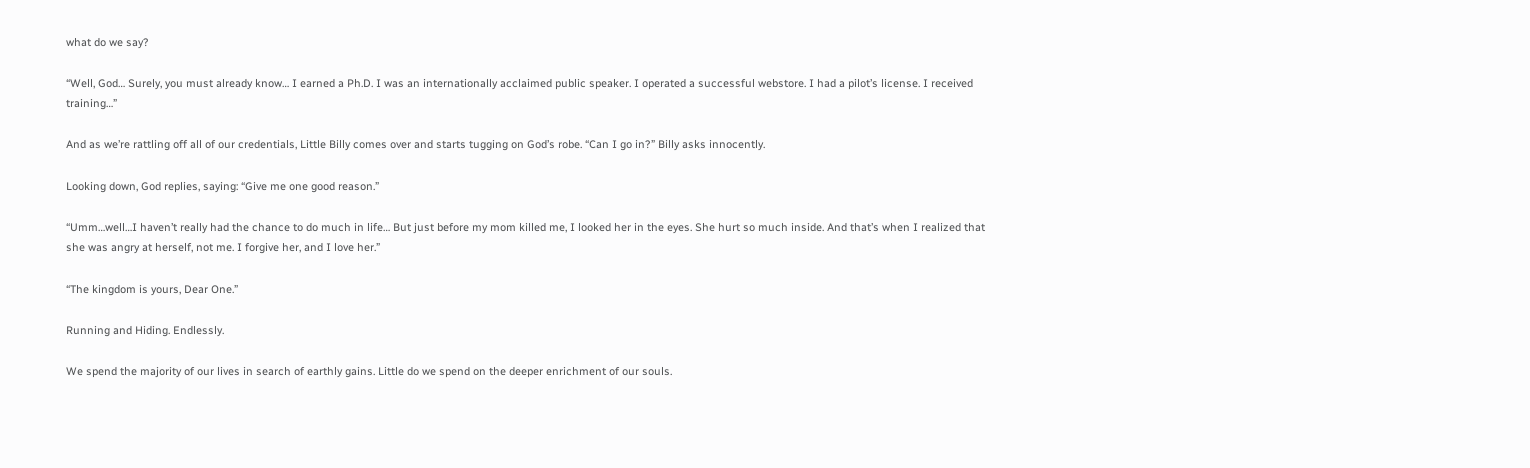what do we say?

“Well, God… Surely, you must already know… I earned a Ph.D. I was an internationally acclaimed public speaker. I operated a successful webstore. I had a pilot’s license. I received training…”

And as we’re rattling off all of our credentials, Little Billy comes over and starts tugging on God’s robe. “Can I go in?” Billy asks innocently.

Looking down, God replies, saying: “Give me one good reason.”

“Umm…well…I haven’t really had the chance to do much in life… But just before my mom killed me, I looked her in the eyes. She hurt so much inside. And that’s when I realized that she was angry at herself, not me. I forgive her, and I love her.”

“The kingdom is yours, Dear One.”

Running and Hiding. Endlessly.

We spend the majority of our lives in search of earthly gains. Little do we spend on the deeper enrichment of our souls.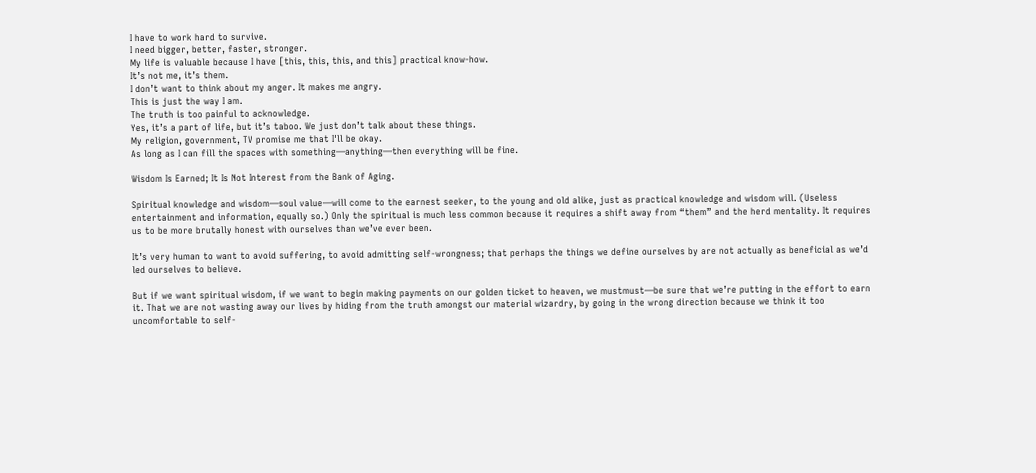I have to work hard to survive.
I need bigger, better, faster, stronger.
My life is valuable because I have [this, this, this, and this] practical know-how.
It’s not me, it’s them.
I don’t want to think about my anger. It makes me angry.
This is just the way I am.
The truth is too painful to acknowledge.
Yes, it’s a part of life, but it’s taboo. We just don’t talk about these things.
My religion, government, TV promise me that I'll be okay.
As long as I can fill the spaces with something—anything—then everything will be fine.

Wisdom Is Earned; It Is Not Interest from the Bank of Aging.

Spiritual knowledge and wisdom—soul value—will come to the earnest seeker, to the young and old alike, just as practical knowledge and wisdom will. (Useless entertainment and information, equally so.) Only the spiritual is much less common because it requires a shift away from “them” and the herd mentality. It requires us to be more brutally honest with ourselves than we’ve ever been.

It’s very human to want to avoid suffering, to avoid admitting self-wrongness; that perhaps the things we define ourselves by are not actually as beneficial as we’d led ourselves to believe.

But if we want spiritual wisdom, if we want to begin making payments on our golden ticket to heaven, we mustmust—be sure that we’re putting in the effort to earn it. That we are not wasting away our lives by hiding from the truth amongst our material wizardry, by going in the wrong direction because we think it too uncomfortable to self-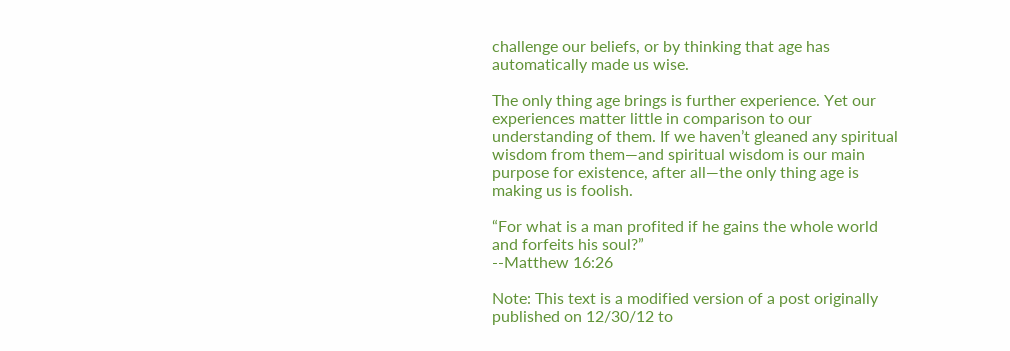challenge our beliefs, or by thinking that age has automatically made us wise.

The only thing age brings is further experience. Yet our experiences matter little in comparison to our understanding of them. If we haven’t gleaned any spiritual wisdom from them—and spiritual wisdom is our main purpose for existence, after all—the only thing age is making us is foolish.

“For what is a man profited if he gains the whole world and forfeits his soul?”
--Matthew 16:26

Note: This text is a modified version of a post originally published on 12/30/12 to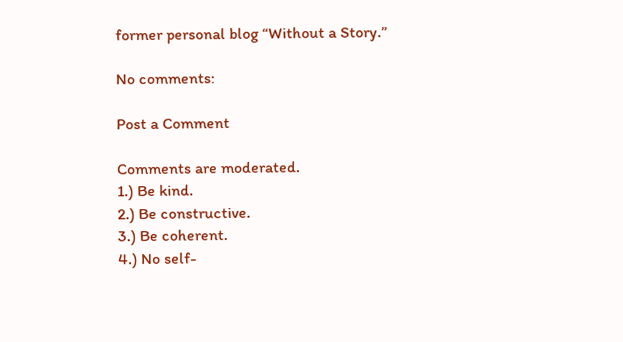former personal blog “Without a Story.”

No comments:

Post a Comment

Comments are moderated.
1.) Be kind.
2.) Be constructive.
3.) Be coherent.
4.) No self-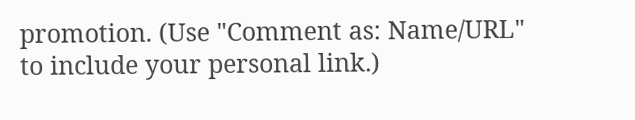promotion. (Use "Comment as: Name/URL" to include your personal link.)